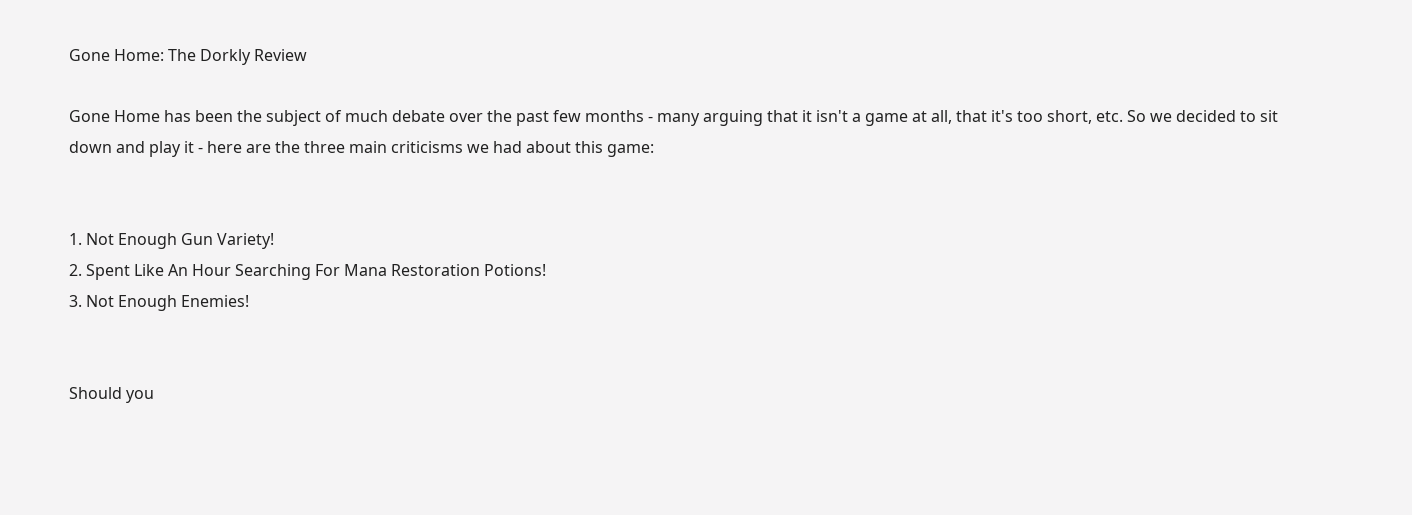Gone Home: The Dorkly Review

Gone Home has been the subject of much debate over the past few months - many arguing that it isn't a game at all, that it's too short, etc. So we decided to sit down and play it - here are the three main criticisms we had about this game:


1. Not Enough Gun Variety!
2. Spent Like An Hour Searching For Mana Restoration Potions!
3. Not Enough Enemies!


Should you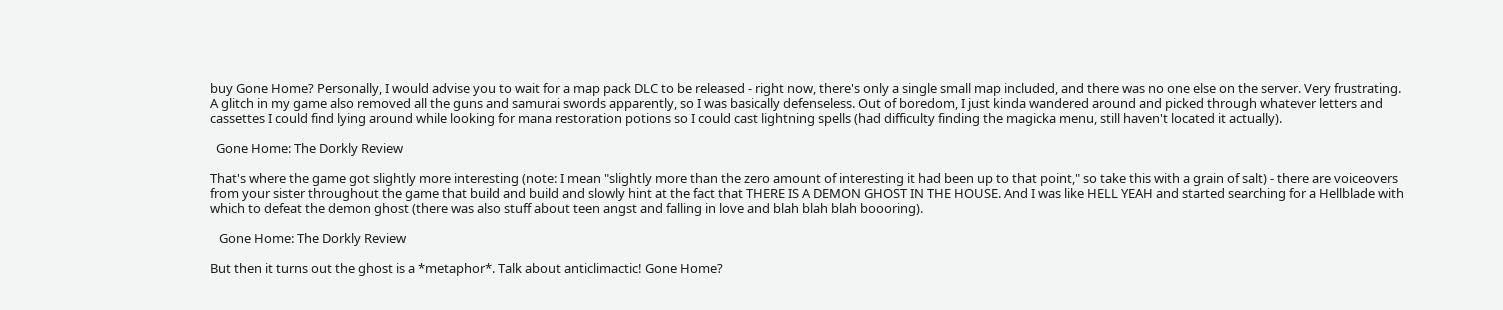buy Gone Home? Personally, I would advise you to wait for a map pack DLC to be released - right now, there's only a single small map included, and there was no one else on the server. Very frustrating. A glitch in my game also removed all the guns and samurai swords apparently, so I was basically defenseless. Out of boredom, I just kinda wandered around and picked through whatever letters and cassettes I could find lying around while looking for mana restoration potions so I could cast lightning spells (had difficulty finding the magicka menu, still haven't located it actually).

  Gone Home: The Dorkly Review

That's where the game got slightly more interesting (note: I mean "slightly more than the zero amount of interesting it had been up to that point," so take this with a grain of salt) - there are voiceovers from your sister throughout the game that build and build and slowly hint at the fact that THERE IS A DEMON GHOST IN THE HOUSE. And I was like HELL YEAH and started searching for a Hellblade with which to defeat the demon ghost (there was also stuff about teen angst and falling in love and blah blah blah boooring).

   Gone Home: The Dorkly Review

But then it turns out the ghost is a *metaphor*. Talk about anticlimactic! Gone Home?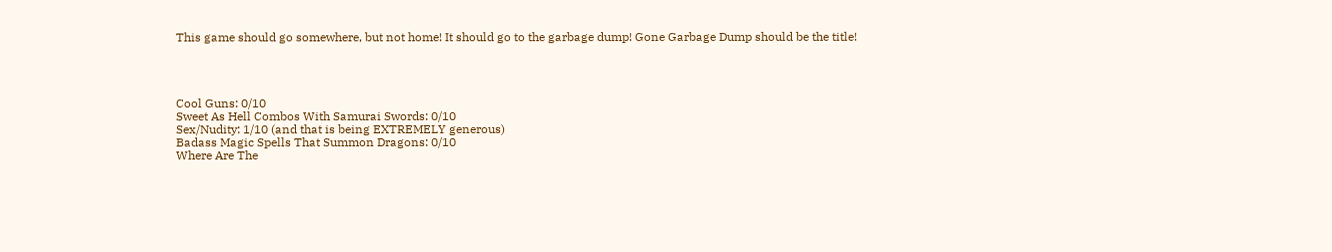This game should go somewhere, but not home! It should go to the garbage dump! Gone Garbage Dump should be the title!




Cool Guns: 0/10
Sweet As Hell Combos With Samurai Swords: 0/10
Sex/Nudity: 1/10 (and that is being EXTREMELY generous)
Badass Magic Spells That Summon Dragons: 0/10
Where Are The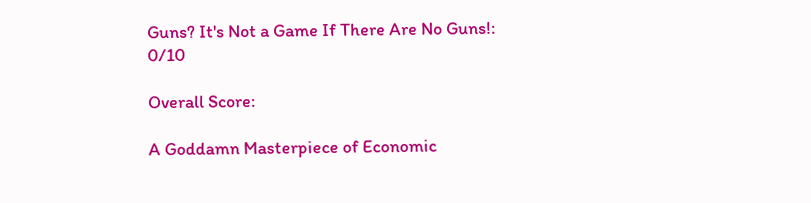Guns? It's Not a Game If There Are No Guns!: 0/10

Overall Score:

A Goddamn Masterpiece of Economic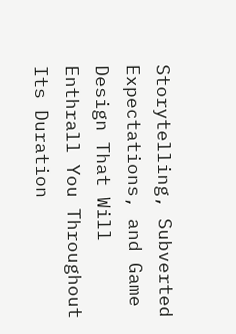Storytelling, Subverted Expectations, and Game Design That Will Enthrall You Throughout Its Duration